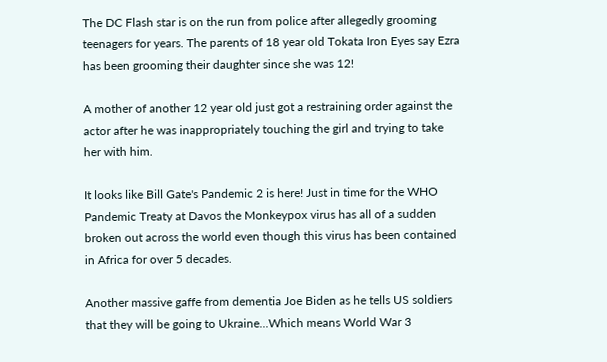The DC Flash star is on the run from police after allegedly grooming teenagers for years. The parents of 18 year old Tokata Iron Eyes say Ezra has been grooming their daughter since she was 12!

A mother of another 12 year old just got a restraining order against the actor after he was inappropriately touching the girl and trying to take her with him.

It looks like Bill Gate's Pandemic 2 is here! Just in time for the WHO Pandemic Treaty at Davos the Monkeypox virus has all of a sudden broken out across the world even though this virus has been contained in Africa for over 5 decades.

Another massive gaffe from dementia Joe Biden as he tells US soldiers that they will be going to Ukraine...Which means World War 3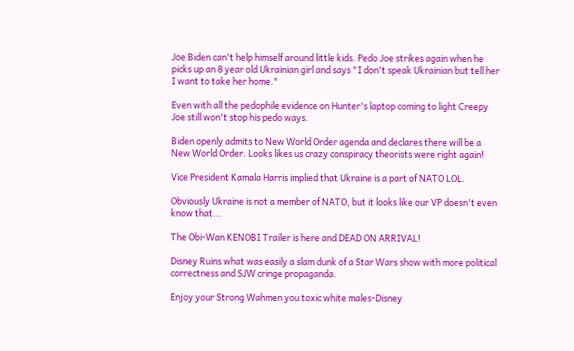Joe Biden can't help himself around little kids. Pedo Joe strikes again when he picks up an 8 year old Ukrainian girl and says "I don't speak Ukrainian but tell her I want to take her home."

Even with all the pedophile evidence on Hunter's laptop coming to light Creepy Joe still won't stop his pedo ways.

Biden openly admits to New World Order agenda and declares there will be a New World Order. Looks likes us crazy conspiracy theorists were right again!

Vice President Kamala Harris implied that Ukraine is a part of NATO LOL.

Obviously Ukraine is not a member of NATO, but it looks like our VP doesn't even know that...

The Obi-Wan KENOBI Trailer is here and DEAD ON ARRIVAL!

Disney Ruins what was easily a slam dunk of a Star Wars show with more political correctness and SJW cringe propaganda.

Enjoy your Strong Wahmen you toxic white males-Disney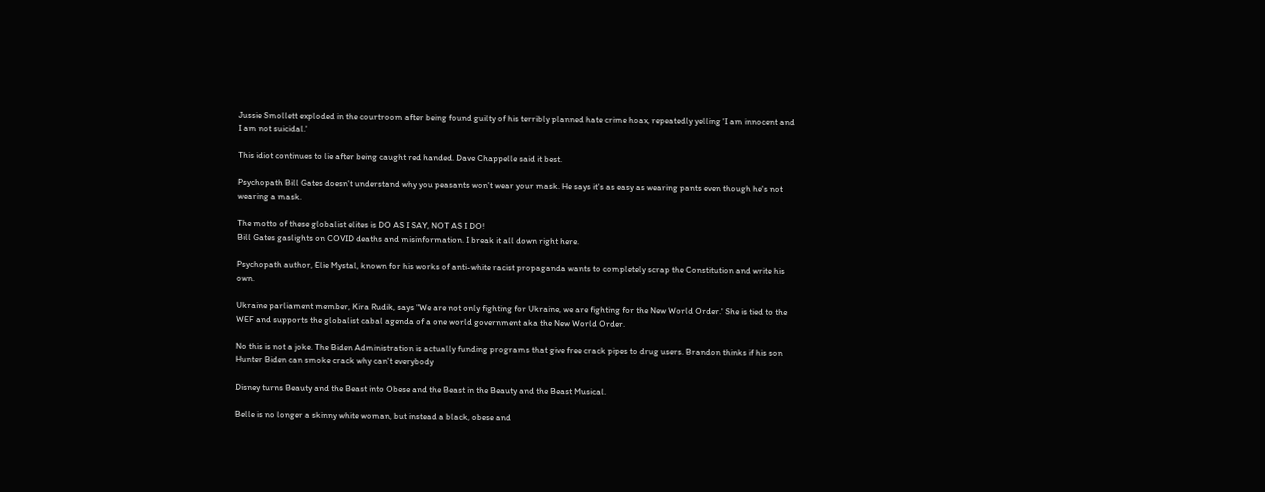Jussie Smollett exploded in the courtroom after being found guilty of his terribly planned hate crime hoax, repeatedly yelling 'I am innocent and I am not suicidal.'

This idiot continues to lie after being caught red handed. Dave Chappelle said it best.

Psychopath Bill Gates doesn't understand why you peasants won't wear your mask. He says it's as easy as wearing pants even though he's not wearing a mask.

The motto of these globalist elites is DO AS I SAY, NOT AS I DO!
Bill Gates gaslights on COVID deaths and misinformation. I break it all down right here.

Psychopath author, Elie Mystal, known for his works of anti-white racist propaganda wants to completely scrap the Constitution and write his own.

Ukraine parliament member, Kira Rudik, says "We are not only fighting for Ukraine, we are fighting for the New World Order.' She is tied to the WEF and supports the globalist cabal agenda of a one world government aka the New World Order.

No this is not a joke. The Biden Administration is actually funding programs that give free crack pipes to drug users. Brandon thinks if his son Hunter Biden can smoke crack why can't everybody

Disney turns Beauty and the Beast into Obese and the Beast in the Beauty and the Beast Musical.

Belle is no longer a skinny white woman, but instead a black, obese and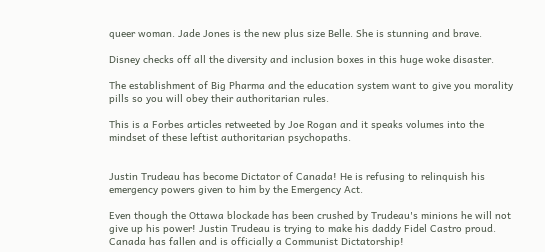queer woman. Jade Jones is the new plus size Belle. She is stunning and brave.

Disney checks off all the diversity and inclusion boxes in this huge woke disaster.

The establishment of Big Pharma and the education system want to give you morality pills so you will obey their authoritarian rules.

This is a Forbes articles retweeted by Joe Rogan and it speaks volumes into the mindset of these leftist authoritarian psychopaths.


Justin Trudeau has become Dictator of Canada! He is refusing to relinquish his emergency powers given to him by the Emergency Act.

Even though the Ottawa blockade has been crushed by Trudeau's minions he will not give up his power! Justin Trudeau is trying to make his daddy Fidel Castro proud. Canada has fallen and is officially a Communist Dictatorship!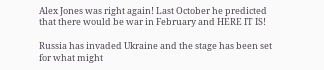Alex Jones was right again! Last October he predicted that there would be war in February and HERE IT IS!

Russia has invaded Ukraine and the stage has been set for what might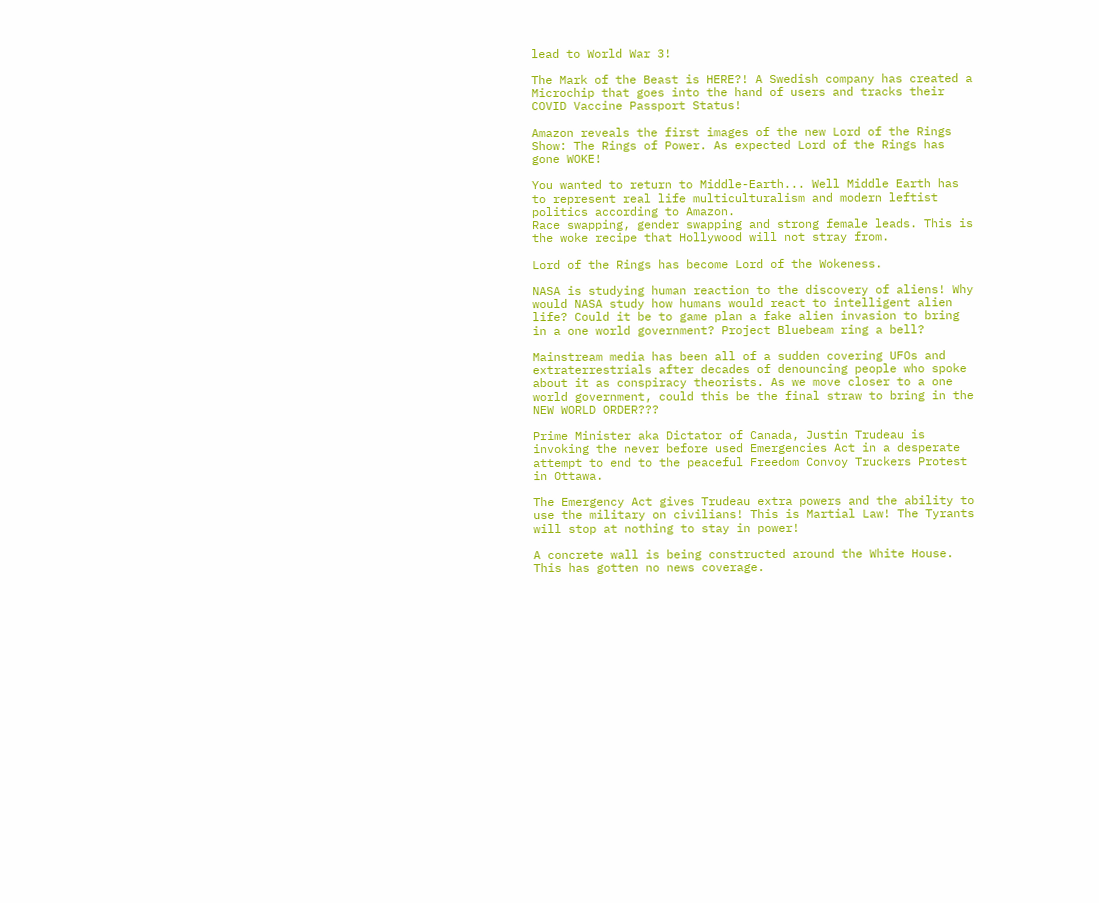lead to World War 3!

The Mark of the Beast is HERE?! A Swedish company has created a Microchip that goes into the hand of users and tracks their COVID Vaccine Passport Status!

Amazon reveals the first images of the new Lord of the Rings Show: The Rings of Power. As expected Lord of the Rings has gone WOKE!

You wanted to return to Middle-Earth... Well Middle Earth has to represent real life multiculturalism and modern leftist politics according to Amazon.
Race swapping, gender swapping and strong female leads. This is the woke recipe that Hollywood will not stray from.

Lord of the Rings has become Lord of the Wokeness.

NASA is studying human reaction to the discovery of aliens! Why would NASA study how humans would react to intelligent alien life? Could it be to game plan a fake alien invasion to bring in a one world government? Project Bluebeam ring a bell?

Mainstream media has been all of a sudden covering UFOs and extraterrestrials after decades of denouncing people who spoke about it as conspiracy theorists. As we move closer to a one world government, could this be the final straw to bring in the NEW WORLD ORDER???

Prime Minister aka Dictator of Canada, Justin Trudeau is invoking the never before used Emergencies Act in a desperate attempt to end to the peaceful Freedom Convoy Truckers Protest in Ottawa.

The Emergency Act gives Trudeau extra powers and the ability to use the military on civilians! This is Martial Law! The Tyrants will stop at nothing to stay in power!

A concrete wall is being constructed around the White House. This has gotten no news coverage.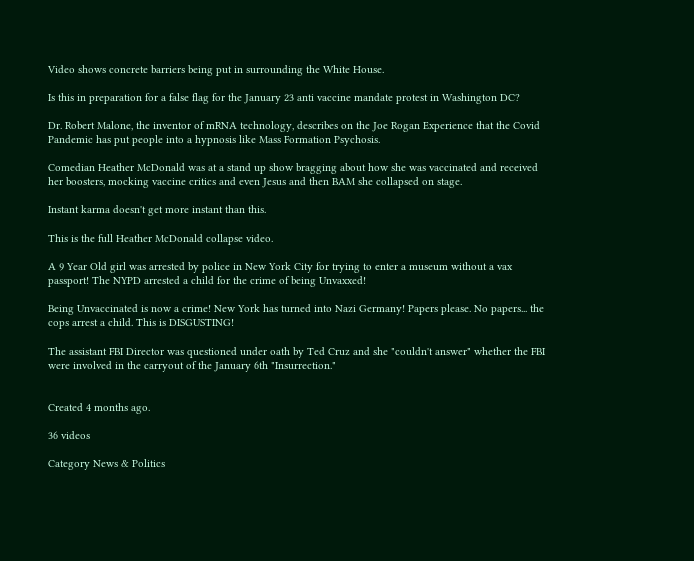Video shows concrete barriers being put in surrounding the White House.

Is this in preparation for a false flag for the January 23 anti vaccine mandate protest in Washington DC?

Dr. Robert Malone, the inventor of mRNA technology, describes on the Joe Rogan Experience that the Covid Pandemic has put people into a hypnosis like Mass Formation Psychosis.

Comedian Heather McDonald was at a stand up show bragging about how she was vaccinated and received her boosters, mocking vaccine critics and even Jesus and then BAM she collapsed on stage.

Instant karma doesn't get more instant than this.

This is the full Heather McDonald collapse video.

A 9 Year Old girl was arrested by police in New York City for trying to enter a museum without a vax passport! The NYPD arrested a child for the crime of being Unvaxxed!

Being Unvaccinated is now a crime! New York has turned into Nazi Germany! Papers please. No papers... the cops arrest a child. This is DISGUSTING!

The assistant FBI Director was questioned under oath by Ted Cruz and she "couldn't answer" whether the FBI were involved in the carryout of the January 6th "Insurrection."


Created 4 months ago.

36 videos

Category News & Politics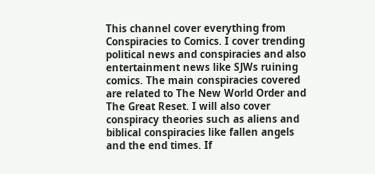This channel cover everything from Conspiracies to Comics. I cover trending political news and conspiracies and also entertainment news like SJWs ruining comics. The main conspiracies covered are related to The New World Order and The Great Reset. I will also cover conspiracy theories such as aliens and biblical conspiracies like fallen angels and the end times. If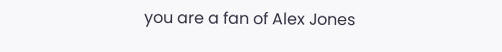you are a fan of Alex Jones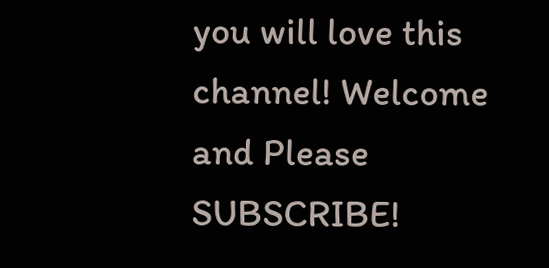you will love this channel! Welcome and Please SUBSCRIBE!